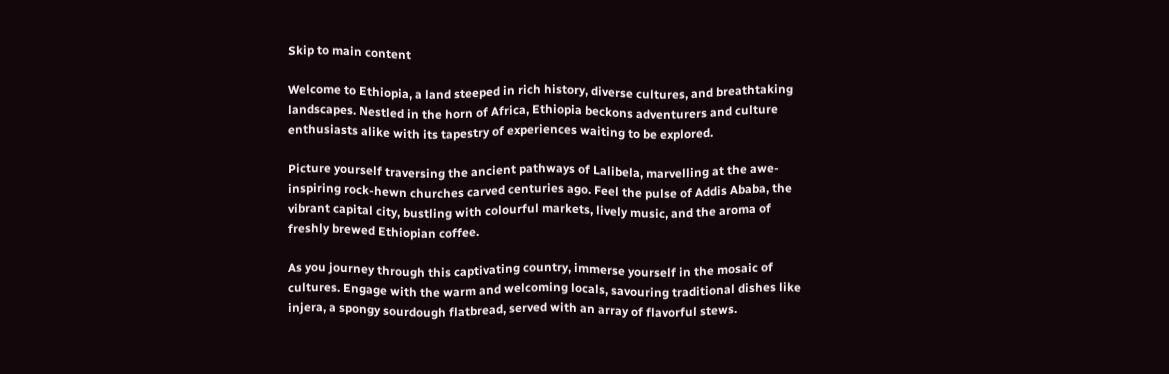Skip to main content

Welcome to Ethiopia, a land steeped in rich history, diverse cultures, and breathtaking landscapes. Nestled in the horn of Africa, Ethiopia beckons adventurers and culture enthusiasts alike with its tapestry of experiences waiting to be explored.

Picture yourself traversing the ancient pathways of Lalibela, marvelling at the awe-inspiring rock-hewn churches carved centuries ago. Feel the pulse of Addis Ababa, the vibrant capital city, bustling with colourful markets, lively music, and the aroma of freshly brewed Ethiopian coffee.

As you journey through this captivating country, immerse yourself in the mosaic of cultures. Engage with the warm and welcoming locals, savouring traditional dishes like injera, a spongy sourdough flatbread, served with an array of flavorful stews.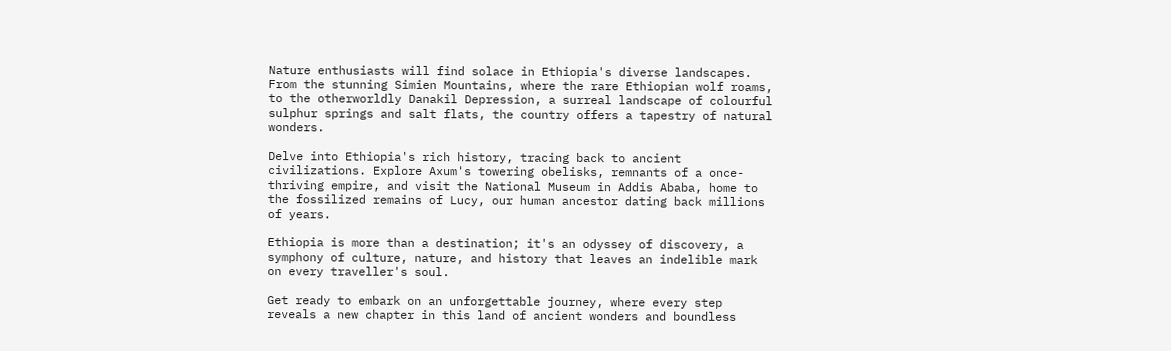Nature enthusiasts will find solace in Ethiopia's diverse landscapes. From the stunning Simien Mountains, where the rare Ethiopian wolf roams, to the otherworldly Danakil Depression, a surreal landscape of colourful sulphur springs and salt flats, the country offers a tapestry of natural wonders.

Delve into Ethiopia's rich history, tracing back to ancient civilizations. Explore Axum's towering obelisks, remnants of a once-thriving empire, and visit the National Museum in Addis Ababa, home to the fossilized remains of Lucy, our human ancestor dating back millions of years.

Ethiopia is more than a destination; it's an odyssey of discovery, a symphony of culture, nature, and history that leaves an indelible mark on every traveller's soul.

Get ready to embark on an unforgettable journey, where every step reveals a new chapter in this land of ancient wonders and boundless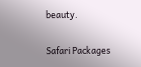beauty.

Safari Packages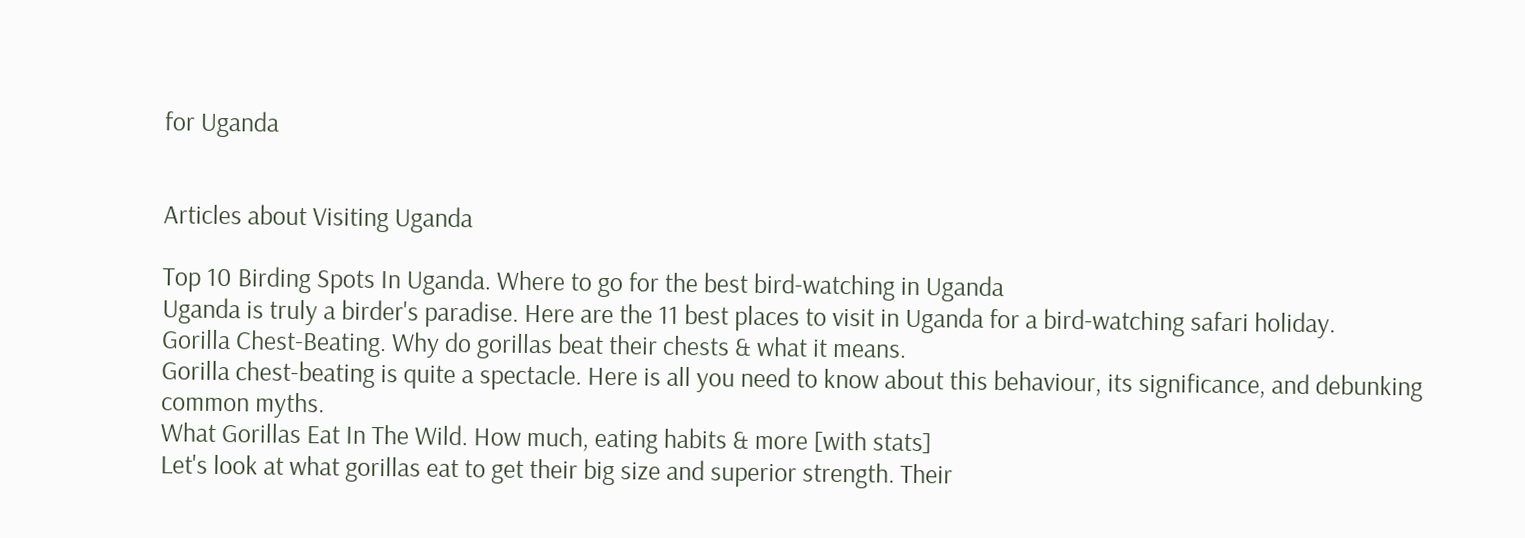for Uganda


Articles about Visiting Uganda

Top 10 Birding Spots In Uganda. Where to go for the best bird-watching in Uganda
Uganda is truly a birder's paradise. Here are the 11 best places to visit in Uganda for a bird-watching safari holiday.
Gorilla Chest-Beating. Why do gorillas beat their chests & what it means.
Gorilla chest-beating is quite a spectacle. Here is all you need to know about this behaviour, its significance, and debunking common myths.
What Gorillas Eat In The Wild. How much, eating habits & more [with stats]
Let's look at what gorillas eat to get their big size and superior strength. Their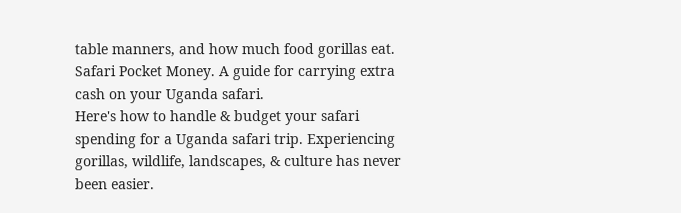table manners, and how much food gorillas eat.
Safari Pocket Money. A guide for carrying extra cash on your Uganda safari.
Here's how to handle & budget your safari spending for a Uganda safari trip. Experiencing gorillas, wildlife, landscapes, & culture has never been easier.